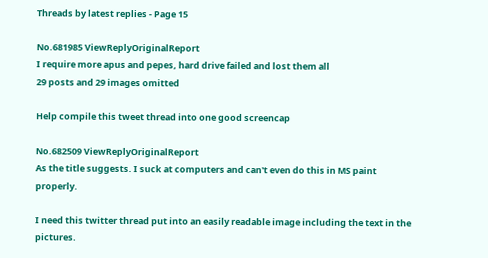Threads by latest replies - Page 15

No.681985 ViewReplyOriginalReport
I require more apus and pepes, hard drive failed and lost them all
29 posts and 29 images omitted

Help compile this tweet thread into one good screencap

No.682509 ViewReplyOriginalReport
As the title suggests. I suck at computers and can't even do this in MS paint properly.

I need this twitter thread put into an easily readable image including the text in the pictures.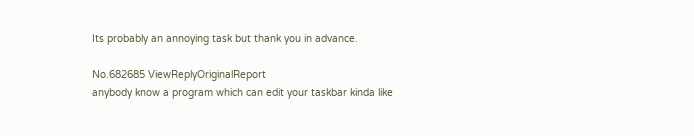Its probably an annoying task but thank you in advance.

No.682685 ViewReplyOriginalReport
anybody know a program which can edit your taskbar kinda like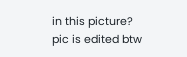in this picture? pic is edited btw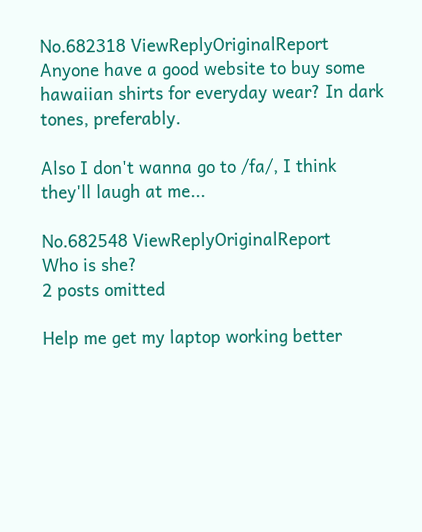No.682318 ViewReplyOriginalReport
Anyone have a good website to buy some hawaiian shirts for everyday wear? In dark tones, preferably.

Also I don't wanna go to /fa/, I think they'll laugh at me...

No.682548 ViewReplyOriginalReport
Who is she?
2 posts omitted

Help me get my laptop working better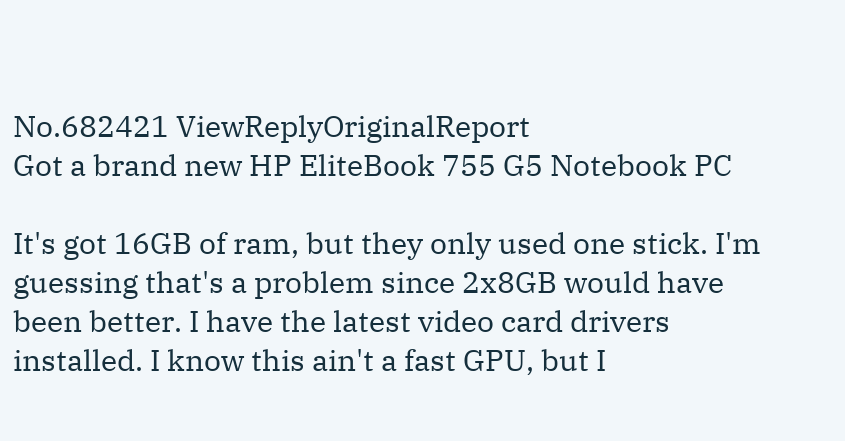No.682421 ViewReplyOriginalReport
Got a brand new HP EliteBook 755 G5 Notebook PC

It's got 16GB of ram, but they only used one stick. I'm guessing that's a problem since 2x8GB would have been better. I have the latest video card drivers installed. I know this ain't a fast GPU, but I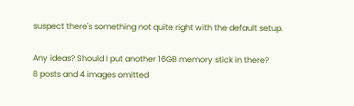suspect there's something not quite right with the default setup.

Any ideas? Should I put another 16GB memory stick in there?
8 posts and 4 images omitted